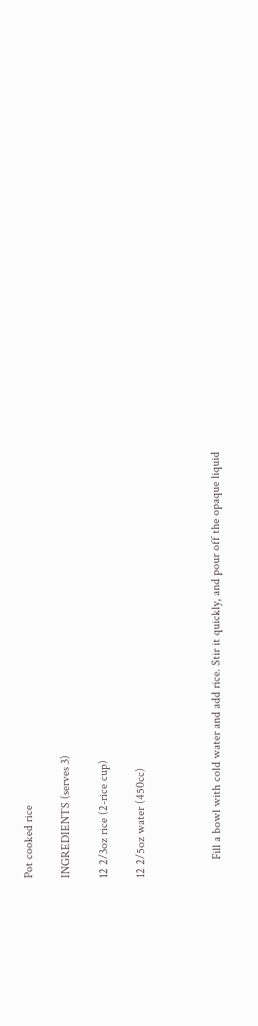Pot cooked rice

INGREDIENTS (serves 3)

12 2/3oz rice (2-rice cup)

12 2/5oz water (450cc)



      Fill a bowl with cold water and add rice. Stir it quickly, and pour off the opaque liquid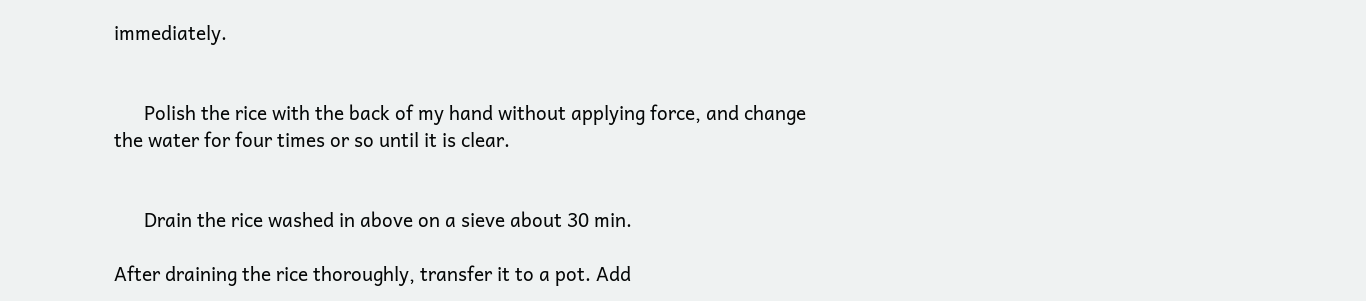immediately.


      Polish the rice with the back of my hand without applying force, and change the water for four times or so until it is clear.


      Drain the rice washed in above on a sieve about 30 min.

After draining the rice thoroughly, transfer it to a pot. Add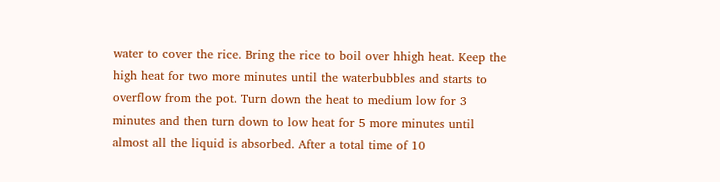water to cover the rice. Bring the rice to boil over hhigh heat. Keep the high heat for two more minutes until the waterbubbles and starts to overflow from the pot. Turn down the heat to medium low for 3 minutes and then turn down to low heat for 5 more minutes until almost all the liquid is absorbed. After a total time of 10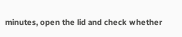minutes, open the lid and check whether